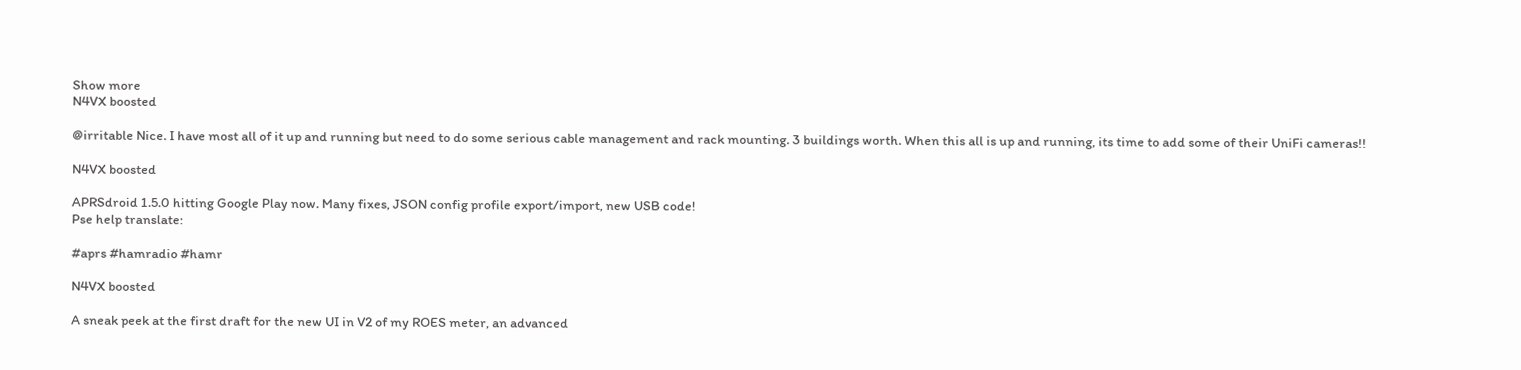Show more
N4VX boosted

@irritable Nice. I have most all of it up and running but need to do some serious cable management and rack mounting. 3 buildings worth. When this all is up and running, its time to add some of their UniFi cameras!!

N4VX boosted

APRSdroid 1.5.0 hitting Google Play now. Many fixes, JSON config profile export/import, new USB code!
Pse help translate:

#aprs #hamradio #hamr

N4VX boosted

A sneak peek at the first draft for the new UI in V2 of my ROES meter, an advanced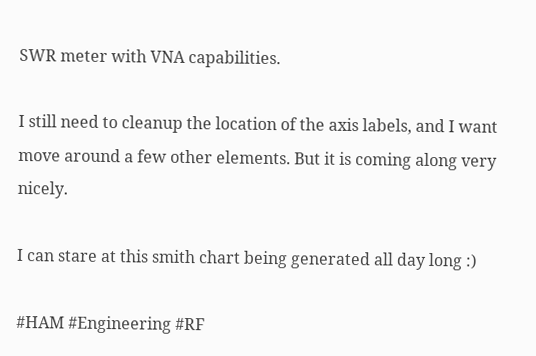SWR meter with VNA capabilities.

I still need to cleanup the location of the axis labels, and I want move around a few other elements. But it is coming along very nicely.

I can stare at this smith chart being generated all day long :)

#HAM #Engineering #RF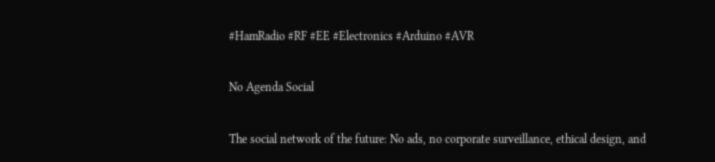#HamRadio #RF #EE #Electronics #Arduino #AVR

No Agenda Social

The social network of the future: No ads, no corporate surveillance, ethical design, and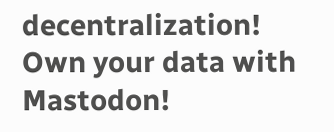decentralization! Own your data with Mastodon!